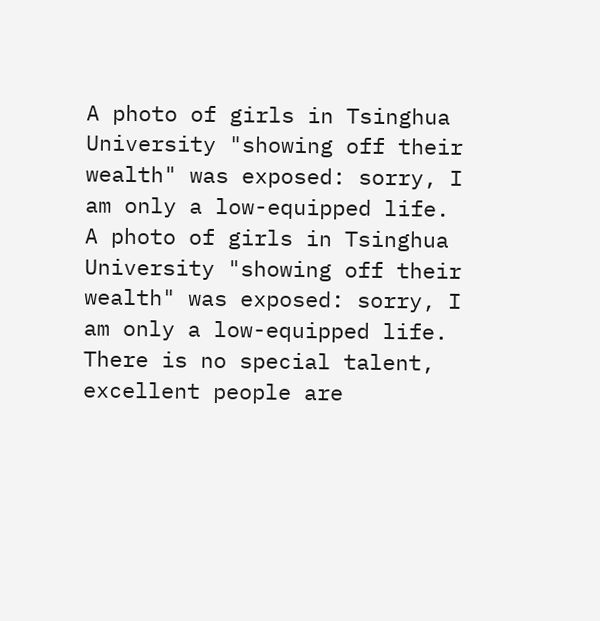A photo of girls in Tsinghua University "showing off their wealth" was exposed: sorry, I am only a low-equipped life.
A photo of girls in Tsinghua University "showing off their wealth" was exposed: sorry, I am only a low-equipped life.
There is no special talent, excellent people are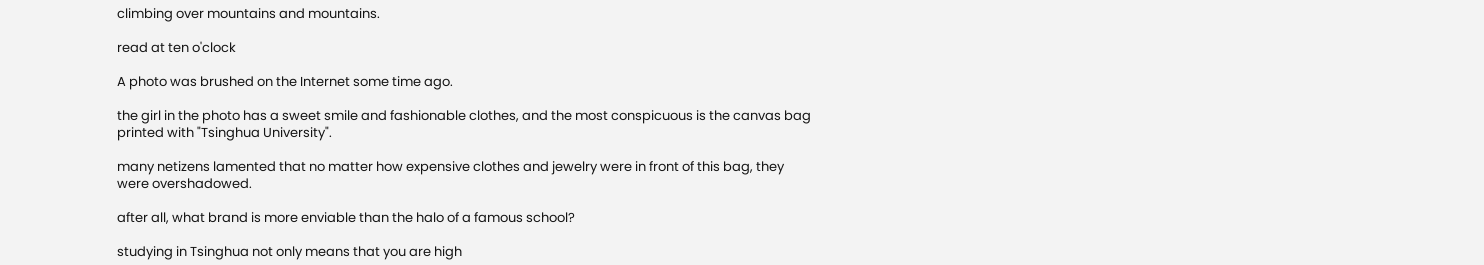climbing over mountains and mountains.

read at ten o'clock

A photo was brushed on the Internet some time ago.

the girl in the photo has a sweet smile and fashionable clothes, and the most conspicuous is the canvas bag printed with "Tsinghua University".

many netizens lamented that no matter how expensive clothes and jewelry were in front of this bag, they were overshadowed.

after all, what brand is more enviable than the halo of a famous school?

studying in Tsinghua not only means that you are high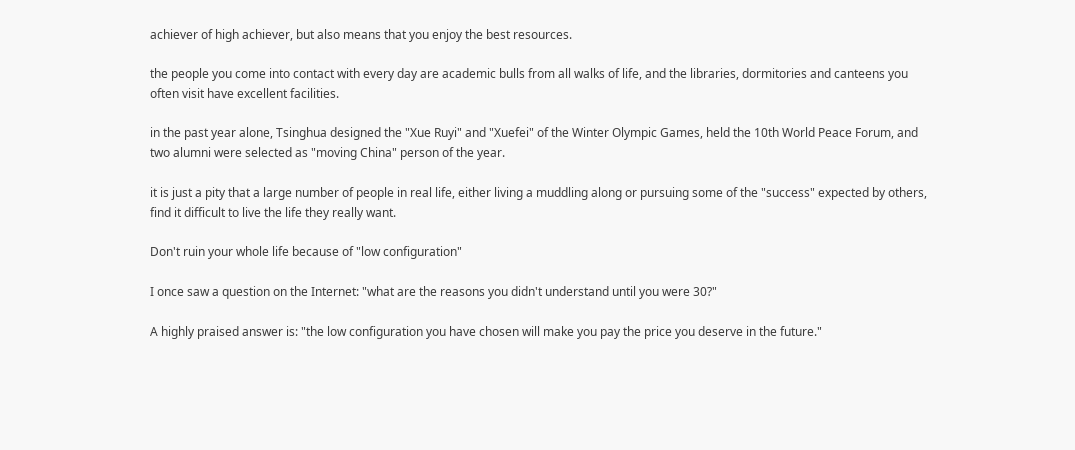achiever of high achiever, but also means that you enjoy the best resources.

the people you come into contact with every day are academic bulls from all walks of life, and the libraries, dormitories and canteens you often visit have excellent facilities.

in the past year alone, Tsinghua designed the "Xue Ruyi" and "Xuefei" of the Winter Olympic Games, held the 10th World Peace Forum, and two alumni were selected as "moving China" person of the year.

it is just a pity that a large number of people in real life, either living a muddling along or pursuing some of the "success" expected by others, find it difficult to live the life they really want.

Don't ruin your whole life because of "low configuration"

I once saw a question on the Internet: "what are the reasons you didn't understand until you were 30?"

A highly praised answer is: "the low configuration you have chosen will make you pay the price you deserve in the future."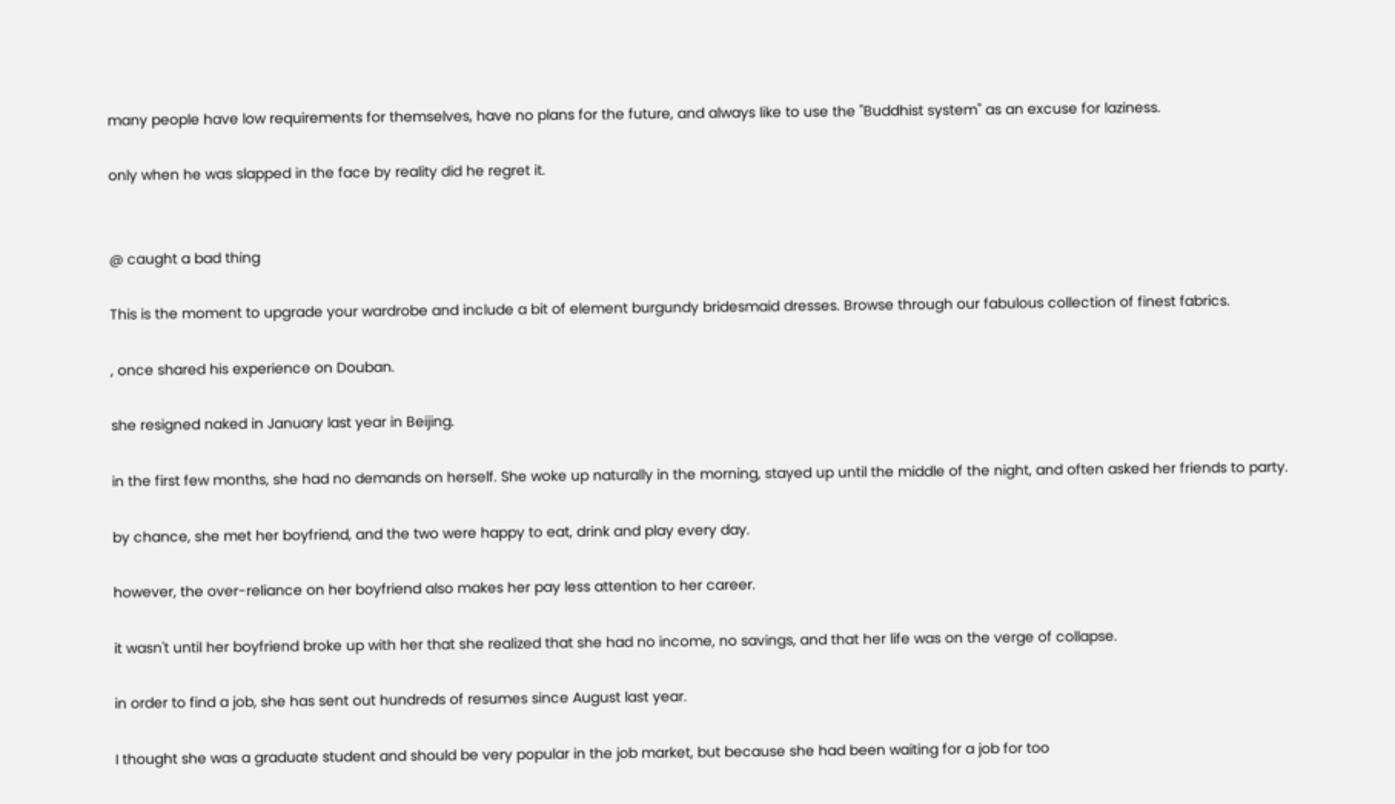many people have low requirements for themselves, have no plans for the future, and always like to use the "Buddhist system" as an excuse for laziness.

only when he was slapped in the face by reality did he regret it.


@ caught a bad thing

This is the moment to upgrade your wardrobe and include a bit of element burgundy bridesmaid dresses. Browse through our fabulous collection of finest fabrics.

, once shared his experience on Douban.

she resigned naked in January last year in Beijing.

in the first few months, she had no demands on herself. She woke up naturally in the morning, stayed up until the middle of the night, and often asked her friends to party.

by chance, she met her boyfriend, and the two were happy to eat, drink and play every day.

however, the over-reliance on her boyfriend also makes her pay less attention to her career.

it wasn't until her boyfriend broke up with her that she realized that she had no income, no savings, and that her life was on the verge of collapse.

in order to find a job, she has sent out hundreds of resumes since August last year.

I thought she was a graduate student and should be very popular in the job market, but because she had been waiting for a job for too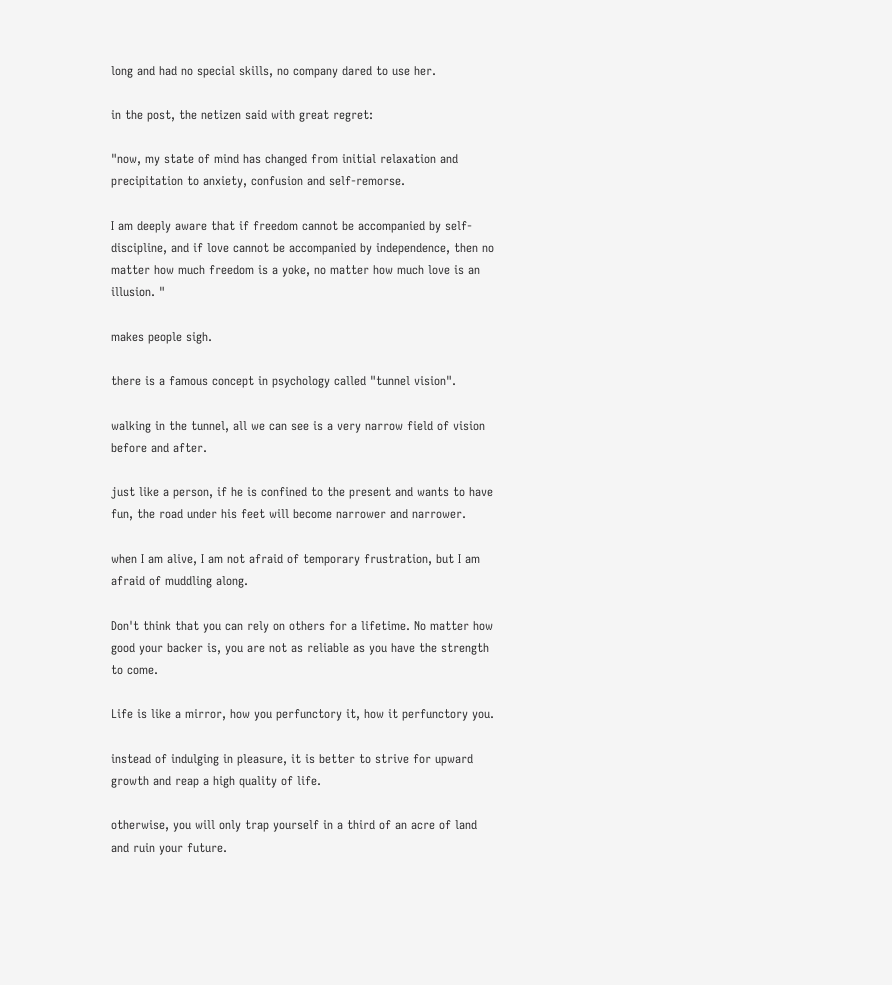long and had no special skills, no company dared to use her.

in the post, the netizen said with great regret:

"now, my state of mind has changed from initial relaxation and precipitation to anxiety, confusion and self-remorse.

I am deeply aware that if freedom cannot be accompanied by self-discipline, and if love cannot be accompanied by independence, then no matter how much freedom is a yoke, no matter how much love is an illusion. "

makes people sigh.

there is a famous concept in psychology called "tunnel vision".

walking in the tunnel, all we can see is a very narrow field of vision before and after.

just like a person, if he is confined to the present and wants to have fun, the road under his feet will become narrower and narrower.

when I am alive, I am not afraid of temporary frustration, but I am afraid of muddling along.

Don't think that you can rely on others for a lifetime. No matter how good your backer is, you are not as reliable as you have the strength to come.

Life is like a mirror, how you perfunctory it, how it perfunctory you.

instead of indulging in pleasure, it is better to strive for upward growth and reap a high quality of life.

otherwise, you will only trap yourself in a third of an acre of land and ruin your future.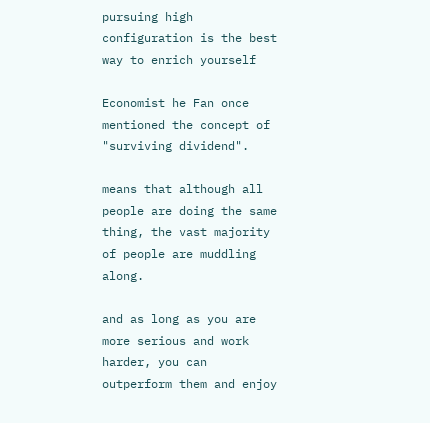pursuing high configuration is the best way to enrich yourself

Economist he Fan once mentioned the concept of "surviving dividend".

means that although all people are doing the same thing, the vast majority of people are muddling along.

and as long as you are more serious and work harder, you can outperform them and enjoy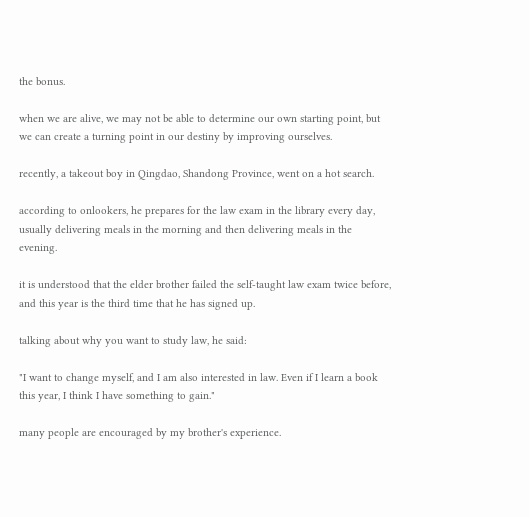the bonus.

when we are alive, we may not be able to determine our own starting point, but we can create a turning point in our destiny by improving ourselves.

recently, a takeout boy in Qingdao, Shandong Province, went on a hot search.

according to onlookers, he prepares for the law exam in the library every day, usually delivering meals in the morning and then delivering meals in the evening.

it is understood that the elder brother failed the self-taught law exam twice before, and this year is the third time that he has signed up.

talking about why you want to study law, he said:

"I want to change myself, and I am also interested in law. Even if I learn a book this year, I think I have something to gain."

many people are encouraged by my brother's experience.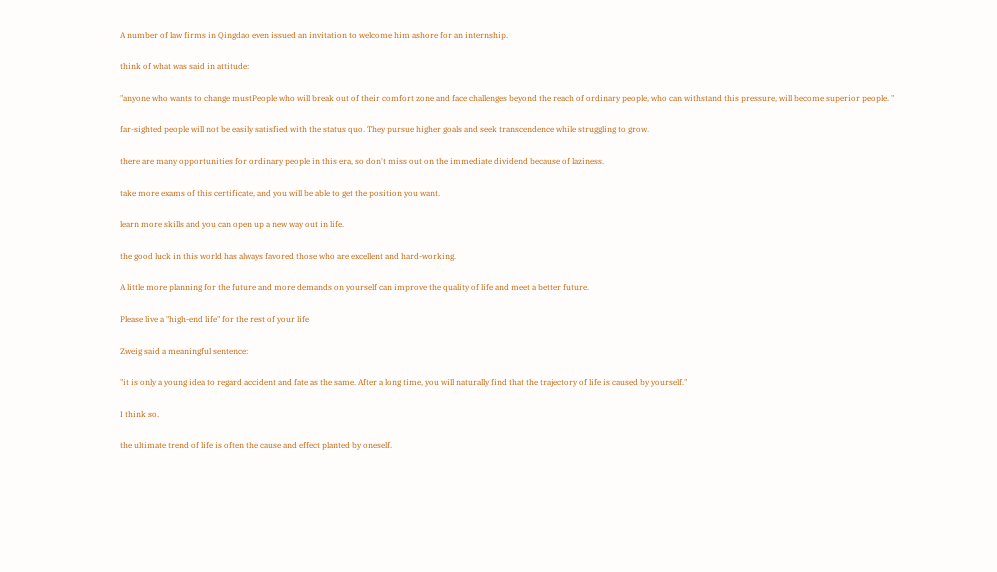A number of law firms in Qingdao even issued an invitation to welcome him ashore for an internship.

think of what was said in attitude:

"anyone who wants to change mustPeople who will break out of their comfort zone and face challenges beyond the reach of ordinary people, who can withstand this pressure, will become superior people. "

far-sighted people will not be easily satisfied with the status quo. They pursue higher goals and seek transcendence while struggling to grow.

there are many opportunities for ordinary people in this era, so don't miss out on the immediate dividend because of laziness.

take more exams of this certificate, and you will be able to get the position you want.

learn more skills and you can open up a new way out in life.

the good luck in this world has always favored those who are excellent and hard-working.

A little more planning for the future and more demands on yourself can improve the quality of life and meet a better future.

Please live a "high-end life" for the rest of your life

Zweig said a meaningful sentence:

"it is only a young idea to regard accident and fate as the same. After a long time, you will naturally find that the trajectory of life is caused by yourself."

I think so.

the ultimate trend of life is often the cause and effect planted by oneself.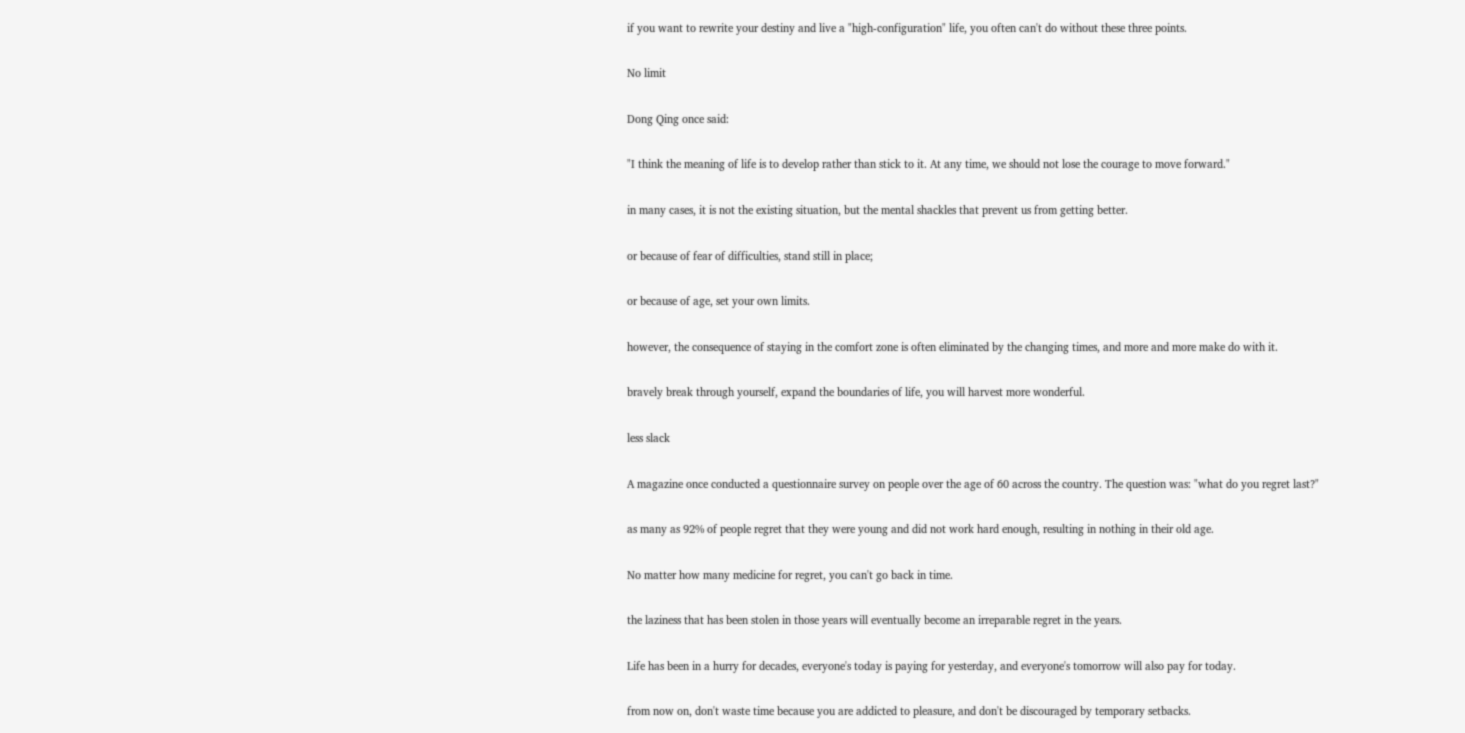if you want to rewrite your destiny and live a "high-configuration" life, you often can't do without these three points.

No limit

Dong Qing once said:

"I think the meaning of life is to develop rather than stick to it. At any time, we should not lose the courage to move forward."

in many cases, it is not the existing situation, but the mental shackles that prevent us from getting better.

or because of fear of difficulties, stand still in place;

or because of age, set your own limits.

however, the consequence of staying in the comfort zone is often eliminated by the changing times, and more and more make do with it.

bravely break through yourself, expand the boundaries of life, you will harvest more wonderful.

less slack

A magazine once conducted a questionnaire survey on people over the age of 60 across the country. The question was: "what do you regret last?"

as many as 92% of people regret that they were young and did not work hard enough, resulting in nothing in their old age.

No matter how many medicine for regret, you can't go back in time.

the laziness that has been stolen in those years will eventually become an irreparable regret in the years.

Life has been in a hurry for decades, everyone's today is paying for yesterday, and everyone's tomorrow will also pay for today.

from now on, don't waste time because you are addicted to pleasure, and don't be discouraged by temporary setbacks.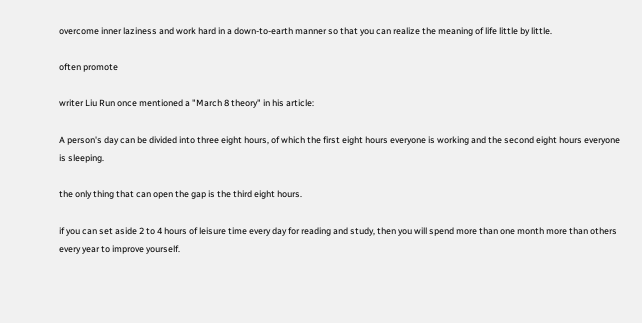overcome inner laziness and work hard in a down-to-earth manner so that you can realize the meaning of life little by little.

often promote

writer Liu Run once mentioned a "March 8 theory" in his article:

A person's day can be divided into three eight hours, of which the first eight hours everyone is working and the second eight hours everyone is sleeping.

the only thing that can open the gap is the third eight hours.

if you can set aside 2 to 4 hours of leisure time every day for reading and study, then you will spend more than one month more than others every year to improve yourself.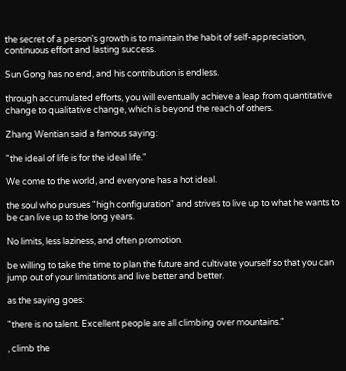the secret of a person's growth is to maintain the habit of self-appreciation, continuous effort and lasting success.

Sun Gong has no end, and his contribution is endless.

through accumulated efforts, you will eventually achieve a leap from quantitative change to qualitative change, which is beyond the reach of others.

Zhang Wentian said a famous saying:

"the ideal of life is for the ideal life."

We come to the world, and everyone has a hot ideal.

the soul who pursues "high configuration" and strives to live up to what he wants to be can live up to the long years.

No limits, less laziness, and often promotion.

be willing to take the time to plan the future and cultivate yourself so that you can jump out of your limitations and live better and better.

as the saying goes:

"there is no talent. Excellent people are all climbing over mountains."

, climb the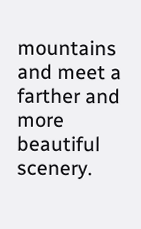mountains and meet a farther and more beautiful scenery.